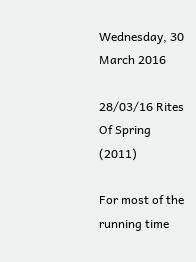Wednesday, 30 March 2016

28/03/16 Rites Of Spring (2011)

For most of the running time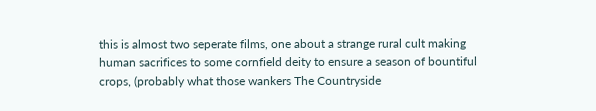this is almost two seperate films, one about a strange rural cult making human sacrifices to some cornfield deity to ensure a season of bountiful crops, (probably what those wankers The Countryside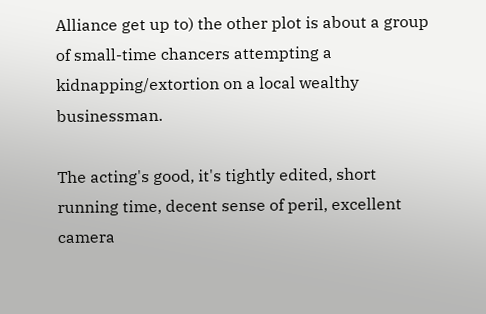Alliance get up to) the other plot is about a group of small-time chancers attempting a kidnapping/extortion on a local wealthy businessman.

The acting's good, it's tightly edited, short running time, decent sense of peril, excellent camera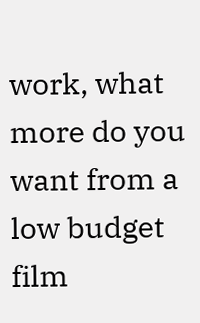work, what more do you want from a low budget film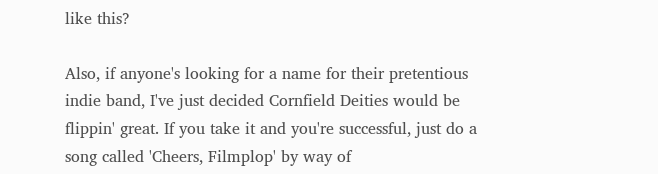like this?

Also, if anyone's looking for a name for their pretentious indie band, I've just decided Cornfield Deities would be flippin' great. If you take it and you're successful, just do a song called 'Cheers, Filmplop' by way of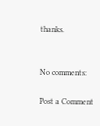thanks.


No comments:

Post a Comment